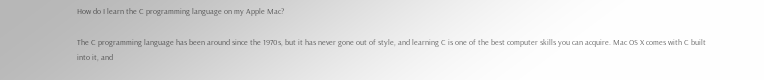How do I learn the C programming language on my Apple Mac?

The C programming language has been around since the 1970s, but it has never gone out of style, and learning C is one of the best computer skills you can acquire. Mac OS X comes with C built into it, and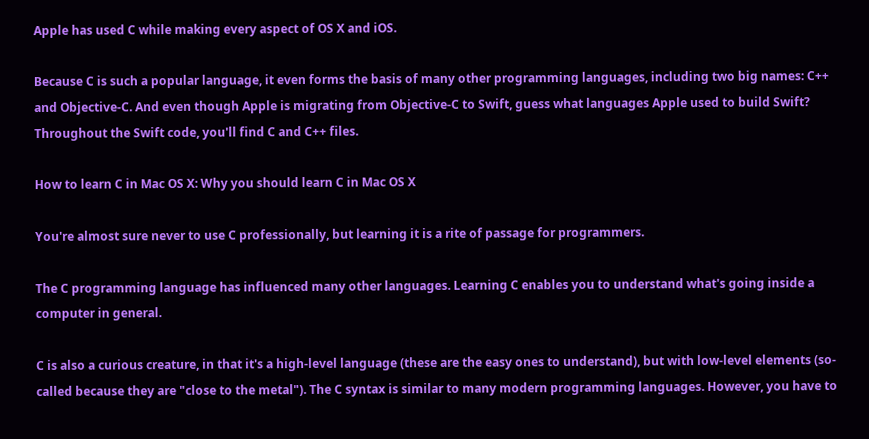Apple has used C while making every aspect of OS X and iOS.

Because C is such a popular language, it even forms the basis of many other programming languages, including two big names: C++ and Objective-C. And even though Apple is migrating from Objective-C to Swift, guess what languages Apple used to build Swift? Throughout the Swift code, you'll find C and C++ files.

How to learn C in Mac OS X: Why you should learn C in Mac OS X

You're almost sure never to use C professionally, but learning it is a rite of passage for programmers.

The C programming language has influenced many other languages. Learning C enables you to understand what's going inside a computer in general.

C is also a curious creature, in that it's a high-level language (these are the easy ones to understand), but with low-level elements (so-called because they are "close to the metal"). The C syntax is similar to many modern programming languages. However, you have to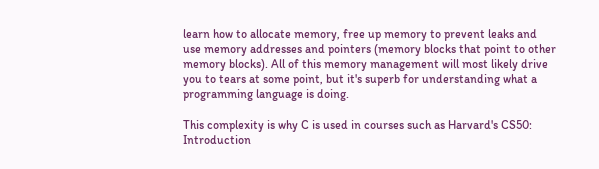learn how to allocate memory, free up memory to prevent leaks and use memory addresses and pointers (memory blocks that point to other memory blocks). All of this memory management will most likely drive you to tears at some point, but it's superb for understanding what a programming language is doing.

This complexity is why C is used in courses such as Harvard's CS50: Introduction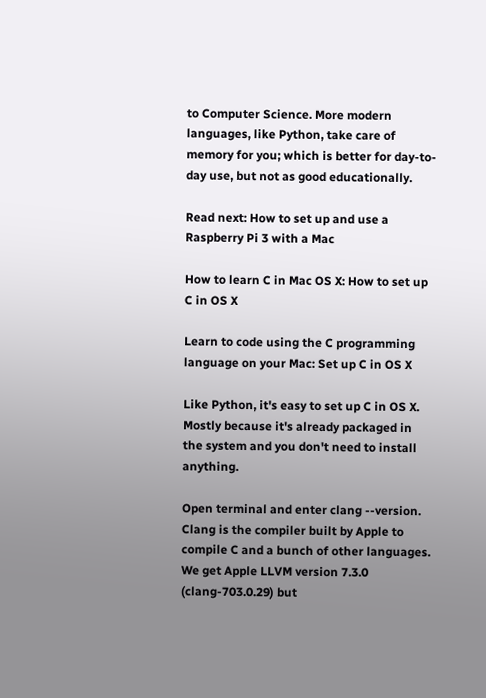to Computer Science. More modern languages, like Python, take care of memory for you; which is better for day-to-day use, but not as good educationally.

Read next: How to set up and use a Raspberry Pi 3 with a Mac

How to learn C in Mac OS X: How to set up C in OS X

Learn to code using the C programming language on your Mac: Set up C in OS X

Like Python, it's easy to set up C in OS X. Mostly because it's already packaged in the system and you don't need to install anything.

Open terminal and enter clang --version. Clang is the compiler built by Apple to compile C and a bunch of other languages. We get Apple LLVM version 7.3.0 (clang-703.0.29) but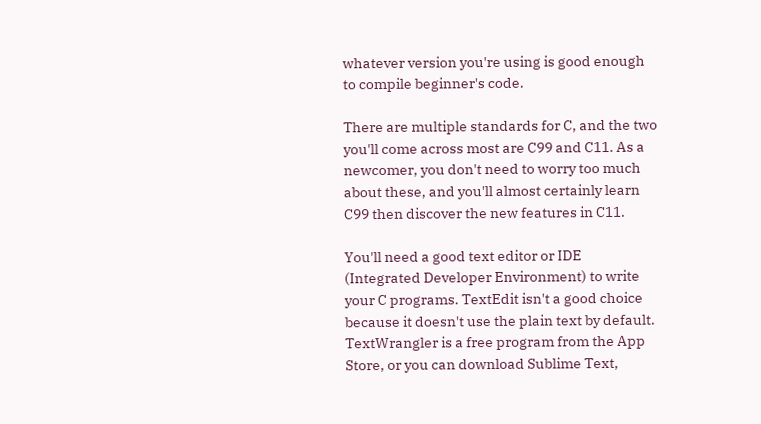whatever version you're using is good enough to compile beginner's code.

There are multiple standards for C, and the two you'll come across most are C99 and C11. As a newcomer, you don't need to worry too much about these, and you'll almost certainly learn C99 then discover the new features in C11.

You'll need a good text editor or IDE (Integrated Developer Environment) to write your C programs. TextEdit isn't a good choice because it doesn't use the plain text by default. TextWrangler is a free program from the App Store, or you can download Sublime Text,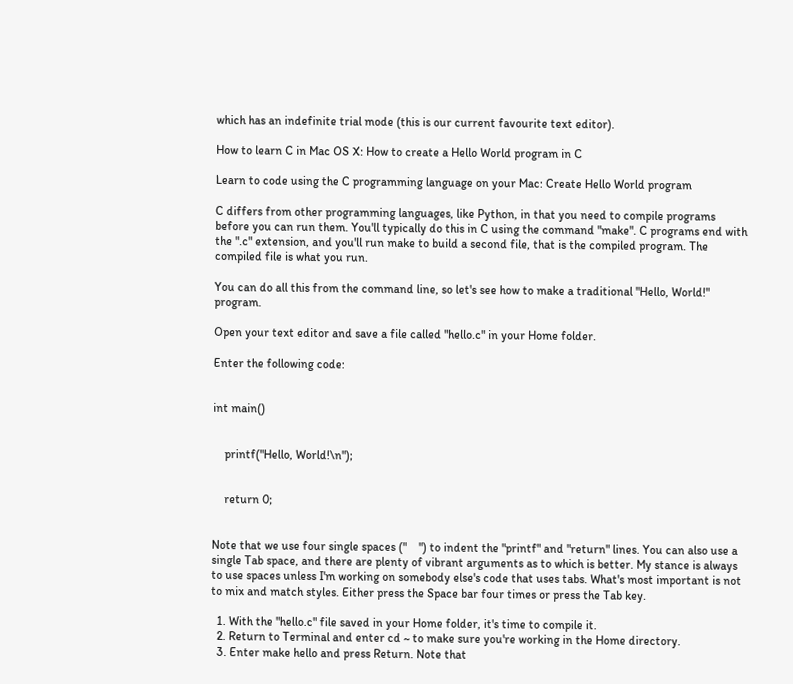which has an indefinite trial mode (this is our current favourite text editor).

How to learn C in Mac OS X: How to create a Hello World program in C

Learn to code using the C programming language on your Mac: Create Hello World program

C differs from other programming languages, like Python, in that you need to compile programs before you can run them. You'll typically do this in C using the command "make". C programs end with the ".c" extension, and you'll run make to build a second file, that is the compiled program. The compiled file is what you run.

You can do all this from the command line, so let's see how to make a traditional "Hello, World!" program.

Open your text editor and save a file called "hello.c" in your Home folder.

Enter the following code:


int main()


    printf("Hello, World!\n");


    return 0;


Note that we use four single spaces ("    ") to indent the "printf" and "return" lines. You can also use a single Tab space, and there are plenty of vibrant arguments as to which is better. My stance is always to use spaces unless I'm working on somebody else's code that uses tabs. What's most important is not to mix and match styles. Either press the Space bar four times or press the Tab key.

  1. With the "hello.c" file saved in your Home folder, it's time to compile it.
  2. Return to Terminal and enter cd ~ to make sure you're working in the Home directory.
  3. Enter make hello and press Return. Note that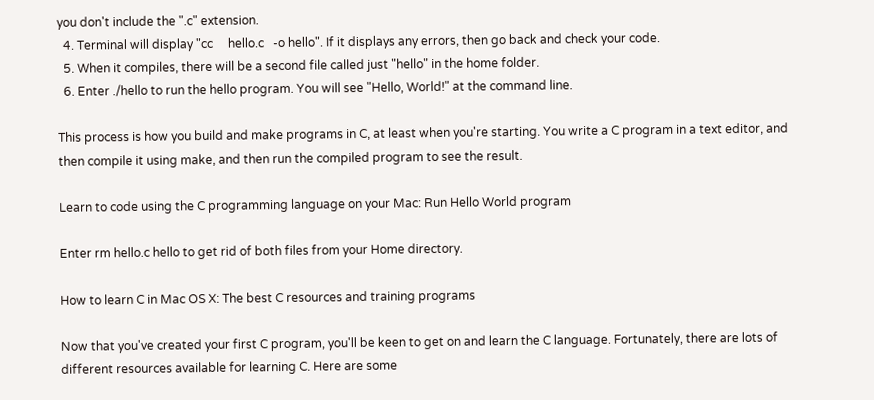you don't include the ".c" extension.
  4. Terminal will display "cc     hello.c   -o hello". If it displays any errors, then go back and check your code.
  5. When it compiles, there will be a second file called just "hello" in the home folder.
  6. Enter ./hello to run the hello program. You will see "Hello, World!" at the command line.

This process is how you build and make programs in C, at least when you're starting. You write a C program in a text editor, and then compile it using make, and then run the compiled program to see the result.

Learn to code using the C programming language on your Mac: Run Hello World program

Enter rm hello.c hello to get rid of both files from your Home directory.

How to learn C in Mac OS X: The best C resources and training programs

Now that you've created your first C program, you'll be keen to get on and learn the C language. Fortunately, there are lots of different resources available for learning C. Here are some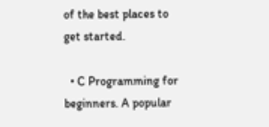of the best places to get started.

  • C Programming for beginners. A popular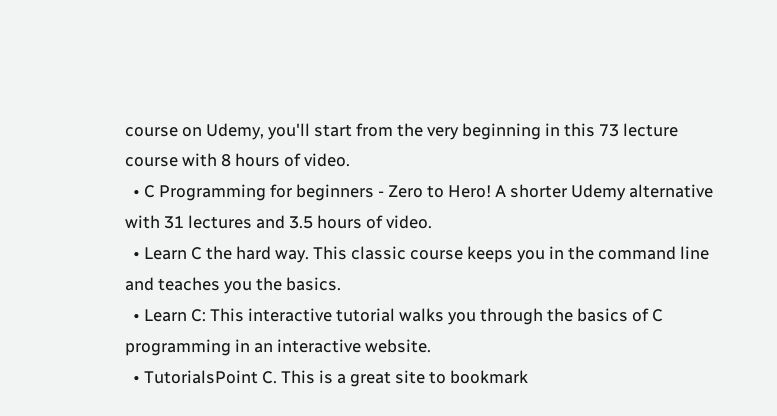course on Udemy, you'll start from the very beginning in this 73 lecture course with 8 hours of video.
  • C Programming for beginners - Zero to Hero! A shorter Udemy alternative with 31 lectures and 3.5 hours of video.
  • Learn C the hard way. This classic course keeps you in the command line and teaches you the basics.
  • Learn C: This interactive tutorial walks you through the basics of C programming in an interactive website.
  • TutorialsPoint C. This is a great site to bookmark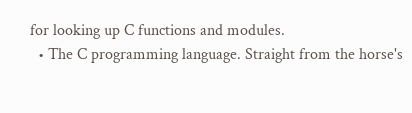for looking up C functions and modules.
  • The C programming language. Straight from the horse's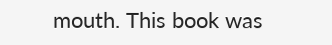mouth. This book was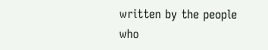written by the people who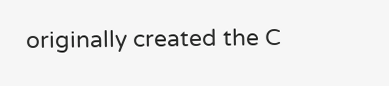originally created the C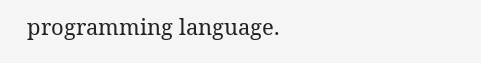programming language.